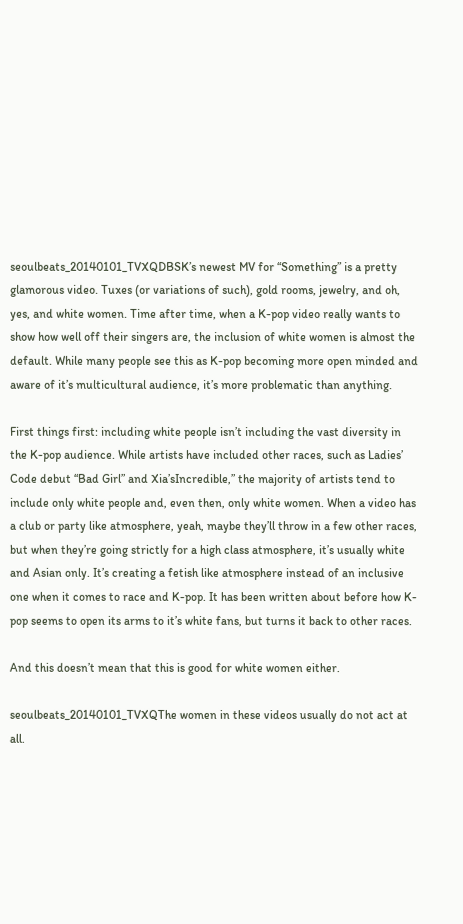seoulbeats_20140101_TVXQDBSK’s newest MV for “Something” is a pretty glamorous video. Tuxes (or variations of such), gold rooms, jewelry, and oh, yes, and white women. Time after time, when a K-pop video really wants to show how well off their singers are, the inclusion of white women is almost the default. While many people see this as K-pop becoming more open minded and aware of it’s multicultural audience, it’s more problematic than anything.

First things first: including white people isn’t including the vast diversity in the K-pop audience. While artists have included other races, such as Ladies’ Code debut “Bad Girl” and Xia’sIncredible,” the majority of artists tend to include only white people and, even then, only white women. When a video has a club or party like atmosphere, yeah, maybe they’ll throw in a few other races, but when they’re going strictly for a high class atmosphere, it’s usually white and Asian only. It’s creating a fetish like atmosphere instead of an inclusive one when it comes to race and K-pop. It has been written about before how K-pop seems to open its arms to it’s white fans, but turns it back to other races.

And this doesn’t mean that this is good for white women either.

seoulbeats_20140101_TVXQThe women in these videos usually do not act at all.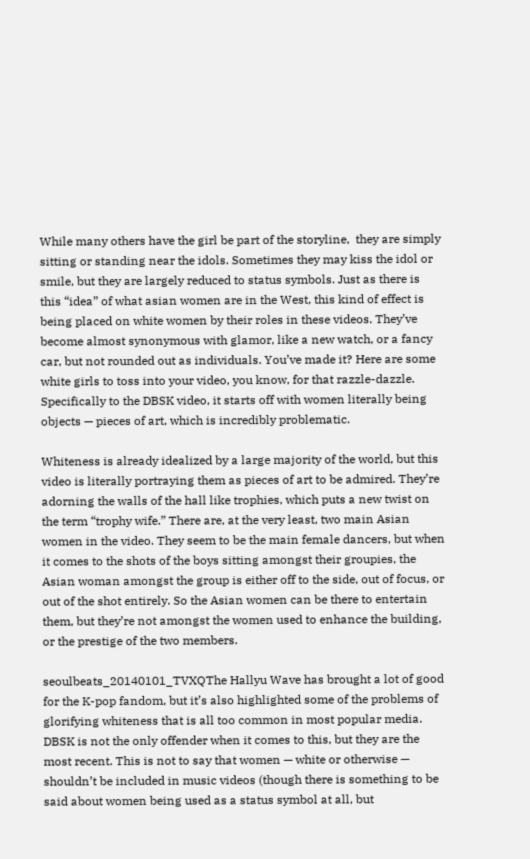While many others have the girl be part of the storyline,  they are simply sitting or standing near the idols. Sometimes they may kiss the idol or smile, but they are largely reduced to status symbols. Just as there is this “idea” of what asian women are in the West, this kind of effect is being placed on white women by their roles in these videos. They’ve become almost synonymous with glamor, like a new watch, or a fancy car, but not rounded out as individuals. You’ve made it? Here are some white girls to toss into your video, you know, for that razzle-dazzle. Specifically to the DBSK video, it starts off with women literally being objects — pieces of art, which is incredibly problematic.

Whiteness is already idealized by a large majority of the world, but this video is literally portraying them as pieces of art to be admired. They’re adorning the walls of the hall like trophies, which puts a new twist on the term “trophy wife.” There are, at the very least, two main Asian women in the video. They seem to be the main female dancers, but when it comes to the shots of the boys sitting amongst their groupies, the Asian woman amongst the group is either off to the side, out of focus, or out of the shot entirely. So the Asian women can be there to entertain them, but they’re not amongst the women used to enhance the building, or the prestige of the two members.

seoulbeats_20140101_TVXQThe Hallyu Wave has brought a lot of good for the K-pop fandom, but it’s also highlighted some of the problems of glorifying whiteness that is all too common in most popular media. DBSK is not the only offender when it comes to this, but they are the most recent. This is not to say that women — white or otherwise — shouldn’t be included in music videos (though there is something to be said about women being used as a status symbol at all, but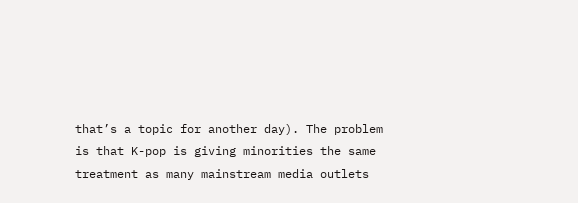that’s a topic for another day). The problem is that K-pop is giving minorities the same treatment as many mainstream media outlets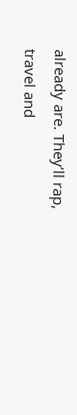already are. They’ll rap, travel and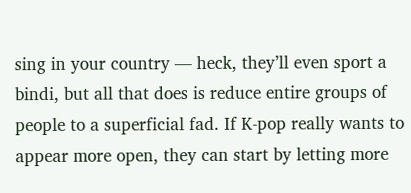sing in your country — heck, they’ll even sport a bindi, but all that does is reduce entire groups of people to a superficial fad. If K-pop really wants to appear more open, they can start by letting more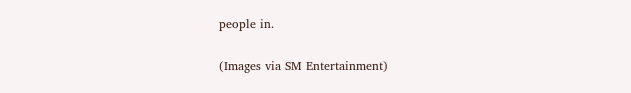people in.

(Images via SM Entertainment)